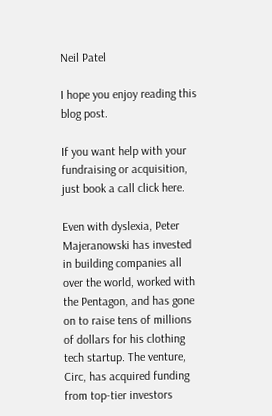Neil Patel

I hope you enjoy reading this blog post.

If you want help with your fundraising or acquisition, just book a call click here.

Even with dyslexia, Peter Majeranowski has invested in building companies all over the world, worked with the Pentagon, and has gone on to raise tens of millions of dollars for his clothing tech startup. The venture, Circ, has acquired funding from top-tier investors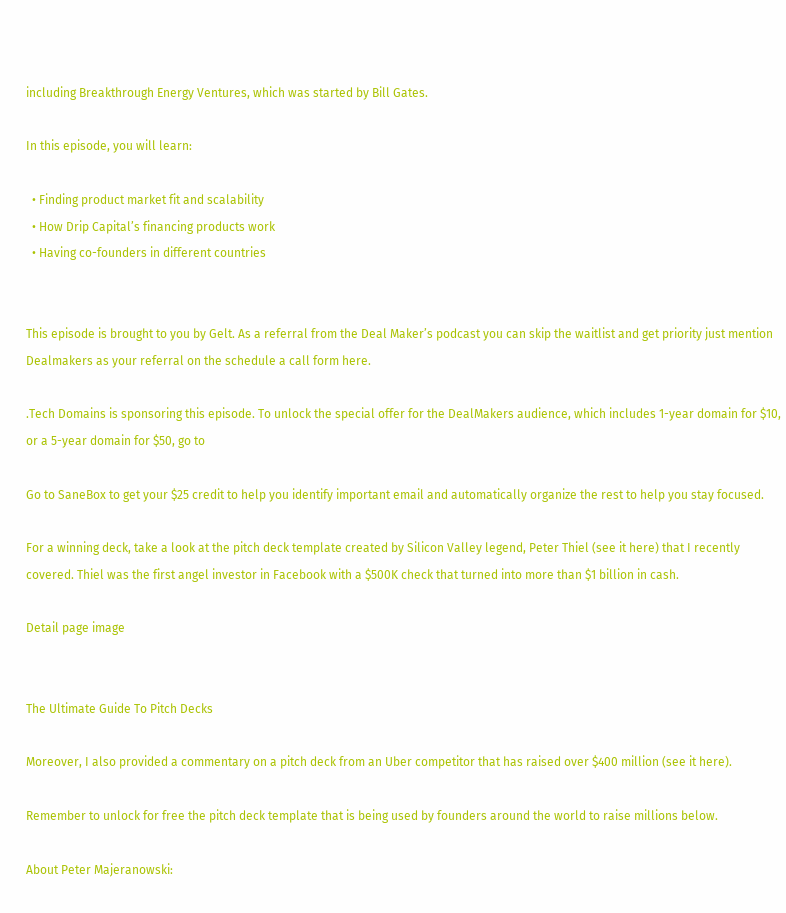including Breakthrough Energy Ventures, which was started by Bill Gates.

In this episode, you will learn:

  • Finding product market fit and scalability
  • How Drip Capital’s financing products work
  • Having co-founders in different countries


This episode is brought to you by Gelt. As a referral from the Deal Maker’s podcast you can skip the waitlist and get priority just mention Dealmakers as your referral on the schedule a call form here.

.Tech Domains is sponsoring this episode. To unlock the special offer for the DealMakers audience, which includes 1-year domain for $10, or a 5-year domain for $50, go to

Go to SaneBox to get your $25 credit to help you identify important email and automatically organize the rest to help you stay focused.

For a winning deck, take a look at the pitch deck template created by Silicon Valley legend, Peter Thiel (see it here) that I recently covered. Thiel was the first angel investor in Facebook with a $500K check that turned into more than $1 billion in cash.

Detail page image


The Ultimate Guide To Pitch Decks

Moreover, I also provided a commentary on a pitch deck from an Uber competitor that has raised over $400 million (see it here).

Remember to unlock for free the pitch deck template that is being used by founders around the world to raise millions below.

About Peter Majeranowski: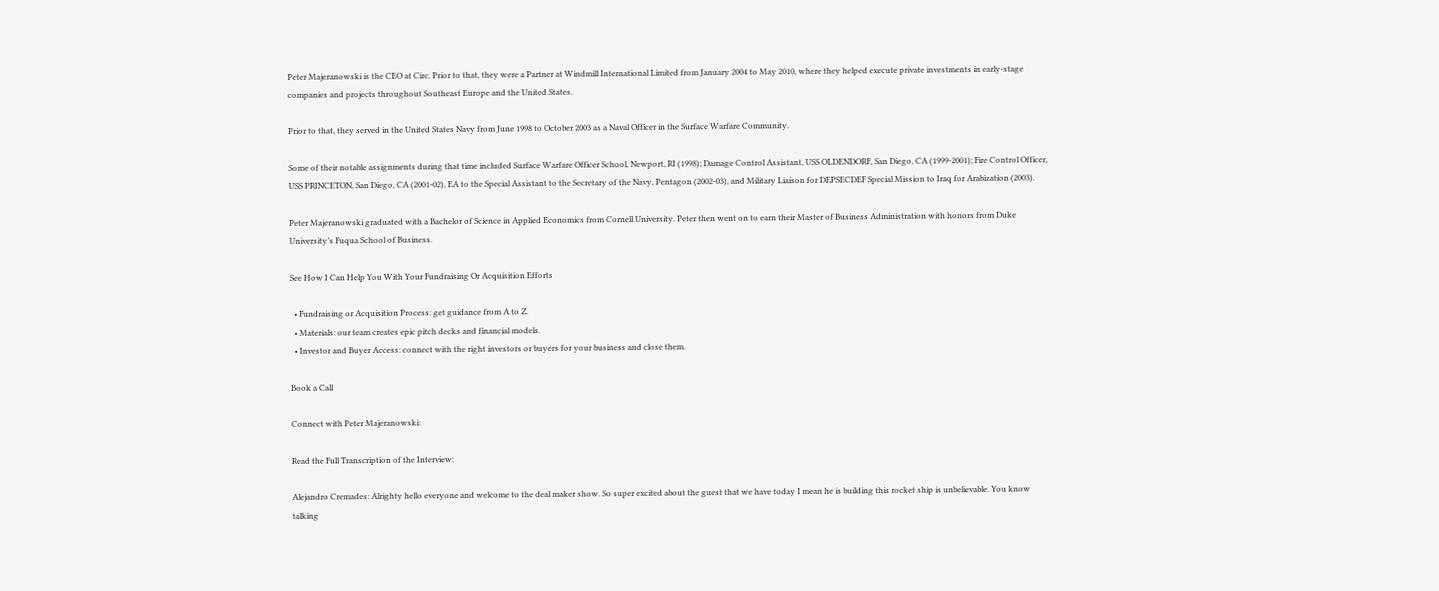Peter Majeranowski is the CEO at Circ. Prior to that, they were a Partner at Windmill International Limited from January 2004 to May 2010, where they helped execute private investments in early-stage companies and projects throughout Southeast Europe and the United States.

Prior to that, they served in the United States Navy from June 1998 to October 2003 as a Naval Officer in the Surface Warfare Community.

Some of their notable assignments during that time included Surface Warfare Officer School, Newport, RI (1998); Damage Control Assistant, USS OLDENDORF, San Diego, CA (1999-2001); Fire Control Officer, USS PRINCETON, San Diego, CA (2001-02), EA to the Special Assistant to the Secretary of the Navy, Pentagon (2002-03), and Military Liaison for DEPSECDEF Special Mission to Iraq for Arabization (2003).

Peter Majeranowski graduated with a Bachelor of Science in Applied Economics from Cornell University. Peter then went on to earn their Master of Business Administration with honors from Duke University’s Fuqua School of Business.

See How I Can Help You With Your Fundraising Or Acquisition Efforts

  • Fundraising or Acquisition Process: get guidance from A to Z.
  • Materials: our team creates epic pitch decks and financial models.
  • Investor and Buyer Access: connect with the right investors or buyers for your business and close them.

Book a Call

Connect with Peter Majeranowski:

Read the Full Transcription of the Interview:

Alejandro Cremades: Alrighty hello everyone and welcome to the deal maker show. So super excited about the guest that we have today I mean he is building this rocket ship is unbelievable. You know talking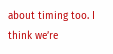about timing too. I think we’re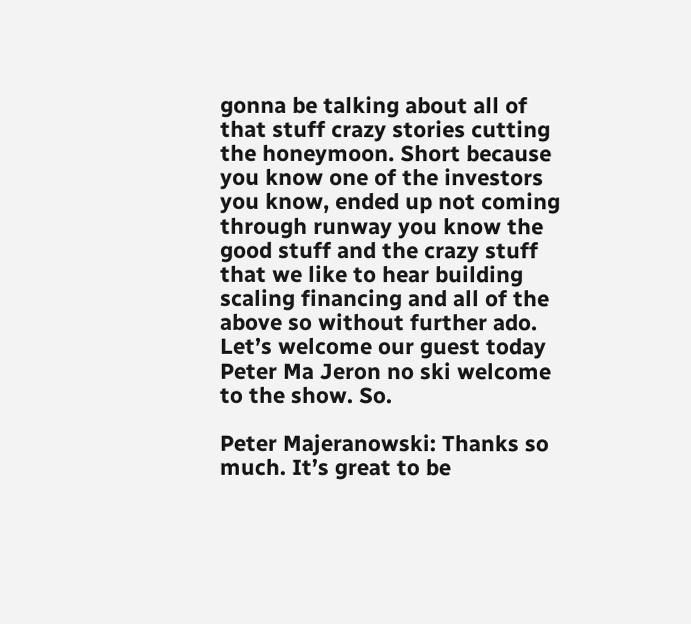gonna be talking about all of that stuff crazy stories cutting the honeymoon. Short because you know one of the investors you know, ended up not coming through runway you know the good stuff and the crazy stuff that we like to hear building scaling financing and all of the above so without further ado. Let’s welcome our guest today Peter Ma Jeron no ski welcome to the show. So.

Peter Majeranowski: Thanks so much. It’s great to be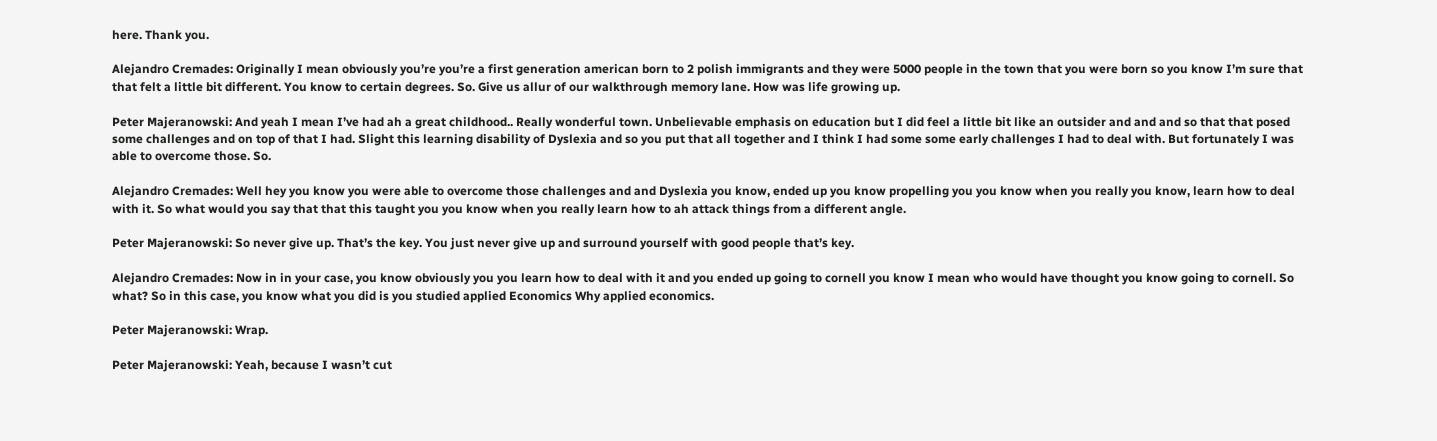here. Thank you.

Alejandro Cremades: Originally I mean obviously you’re you’re a first generation american born to 2 polish immigrants and they were 5000 people in the town that you were born so you know I’m sure that that felt a little bit different. You know to certain degrees. So. Give us allur of our walkthrough memory lane. How was life growing up.

Peter Majeranowski: And yeah I mean I’ve had ah a great childhood.. Really wonderful town. Unbelievable emphasis on education but I did feel a little bit like an outsider and and and so that that posed some challenges and on top of that I had. Slight this learning disability of Dyslexia and so you put that all together and I think I had some some early challenges I had to deal with. But fortunately I was able to overcome those. So.

Alejandro Cremades: Well hey you know you were able to overcome those challenges and and Dyslexia you know, ended up you know propelling you you know when you really you know, learn how to deal with it. So what would you say that that this taught you you know when you really learn how to ah attack things from a different angle.

Peter Majeranowski: So never give up. That’s the key. You just never give up and surround yourself with good people that’s key.

Alejandro Cremades: Now in in your case, you know obviously you you learn how to deal with it and you ended up going to cornell you know I mean who would have thought you know going to cornell. So what? So in this case, you know what you did is you studied applied Economics Why applied economics.

Peter Majeranowski: Wrap.

Peter Majeranowski: Yeah, because I wasn’t cut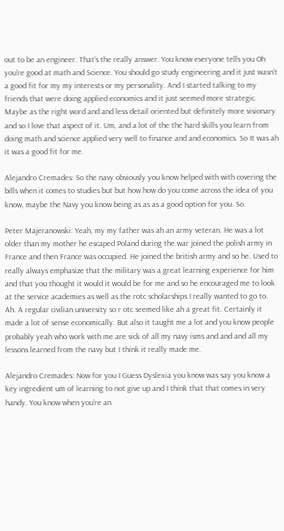out to be an engineer. That’s the really answer. You know everyone tells you Oh you’re good at math and Science. You should go study engineering and it just wasn’t a good fit for my my interests or my personality. And I started talking to my friends that were doing applied economics and it just seemed more strategic. Maybe as the right word and and less detail oriented but definitely more visionary and so I love that aspect of it. Um, and a lot of the the hard skills you learn from doing math and science applied very well to finance and and economics. So It was ah it was a good fit for me.

Alejandro Cremades: So the navy obviously you know helped with with covering the bills when it comes to studies but but how how do you come across the idea of you know, maybe the Navy you know being as as as a good option for you. So.

Peter Majeranowski: Yeah, my my father was ah an army veteran. He was a lot older than my mother he escaped Poland during the war joined the polish army in France and then France was occupied. He joined the british army and so he. Used to really always emphasize that the military was a great learning experience for him and that you thought it would it would be for me and so he encouraged me to look at the service academies as well as the rotc scholarships I really wanted to go to. Ah. A regular civilian university so r otc seemed like ah a great fit. Certainly it made a lot of sense economically. But also it taught me a lot and you know people probably yeah who work with me are sick of all my navy isms and and and all my lessons learned from the navy but I think it really made me.

Alejandro Cremades: Now for you I Guess Dyslexia you know was say you know a key ingredient um of learning to not give up and I think that that comes in very handy. You know when you’re an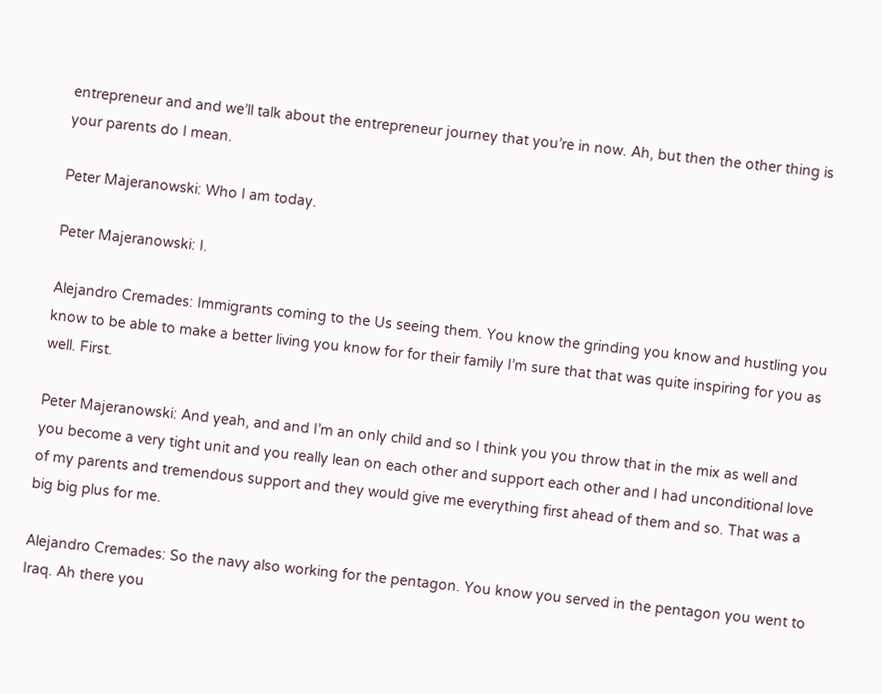entrepreneur and and we’ll talk about the entrepreneur journey that you’re in now. Ah, but then the other thing is your parents do I mean.

Peter Majeranowski: Who I am today.

Peter Majeranowski: I.

Alejandro Cremades: Immigrants coming to the Us seeing them. You know the grinding you know and hustling you know to be able to make a better living you know for for their family I’m sure that that was quite inspiring for you as well. First.

Peter Majeranowski: And yeah, and and I’m an only child and so I think you you throw that in the mix as well and you become a very tight unit and you really lean on each other and support each other and I had unconditional love of my parents and tremendous support and they would give me everything first ahead of them and so. That was a big big plus for me.

Alejandro Cremades: So the navy also working for the pentagon. You know you served in the pentagon you went to Iraq. Ah there you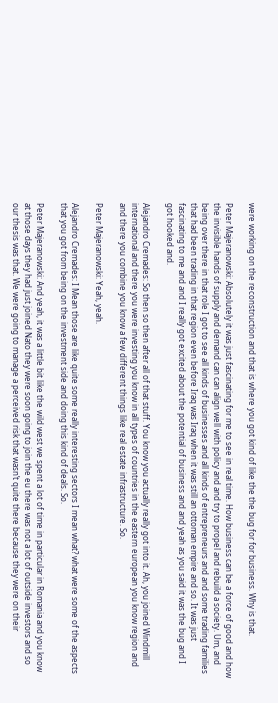were working on the reconstruction and that is where you got kind of like the the bug for for business. Why is that.

Peter Majeranowski: Absolutely it was just fascinating for me to see in real time. How business can be a force of good and how the invisible hands of supply and demand can can align well with policy and and try to propel and rebuild a society. Um, and being over there in that role I got to see all kinds of businesses and all kinds of entrepreneurs and and some trading families that had been trading in that region even before Iraq was Iraq when it was still an ottoman empire and so. It was just fascinating to me and and I really got excited about the potential of business and and yeah as you said it was the bug and I got hooked and.

Alejandro Cremades: So then so then after all of that stuff. You know you actually really got into it. Ah, you joined Windmill international and there you were investing you know in all types of countries in the eastern european you know region and and there you combine you know a few different things like real estate infrastructure. So.

Peter Majeranowski: Yeah, yeah.

Alejandro Cremades: I Mean those are like quite some really interesting sectors I mean what? what were some of the aspects that you got from being on the investment side and doing this kind of deals. So.

Peter Majeranowski: And yeah, it was a little bit like the wild west we spent a lot of time in particular in Romania and you know at those days they had just joined Nato they were soon going to join the eu there was not a lot of outside investors and so our thesis was that. We were going to manage a perceived risk that wasn’t quite there because they were on their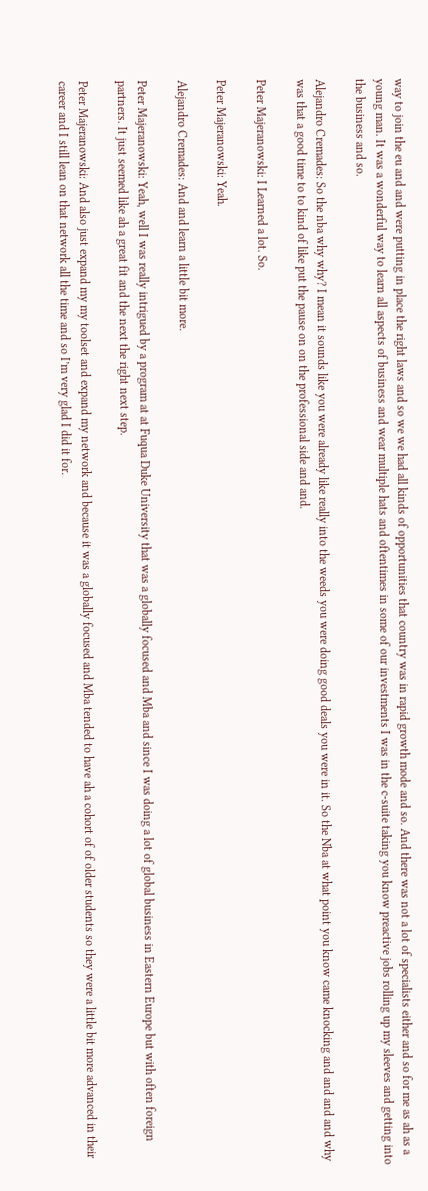way to join the eu and and were putting in place the right laws and so we we had all kinds of opportunities that country was in rapid growth mode and so. And there was not a lot of specialists either and so for me as ah as a young man. It was a wonderful way to learn all aspects of business and wear multiple hats and oftentimes in some of our investments I was in the c-suite taking you know preactive jobs rolling up my sleeves and getting into the business and so.

Alejandro Cremades: So the nba why why? I mean it sounds like you were already like really into the weeds you were doing good deals you were in it. So the Nba at what point you know came knocking and and and and why was that a good time to to kind of like put the pause on on the professional side and and.

Peter Majeranowski: I Learned a lot. So.

Peter Majeranowski: Yeah.

Alejandro Cremades: And and learn a little bit more.

Peter Majeranowski: Yeah, well I was really intrigued by a program at at Fuqua Duke University that was a globally focused and Mba and since I was doing a lot of global business in Eastern Europe but with often foreign partners. It just seemed like ah a great fit and the next the right next step.

Peter Majeranowski: And also just expand my my toolset and expand my network and because it was a globally focused and Mba tended to have ah a cohort of of older students so they were a little bit more advanced in their career and I still lean on that network all the time and so I’m very glad I did it for.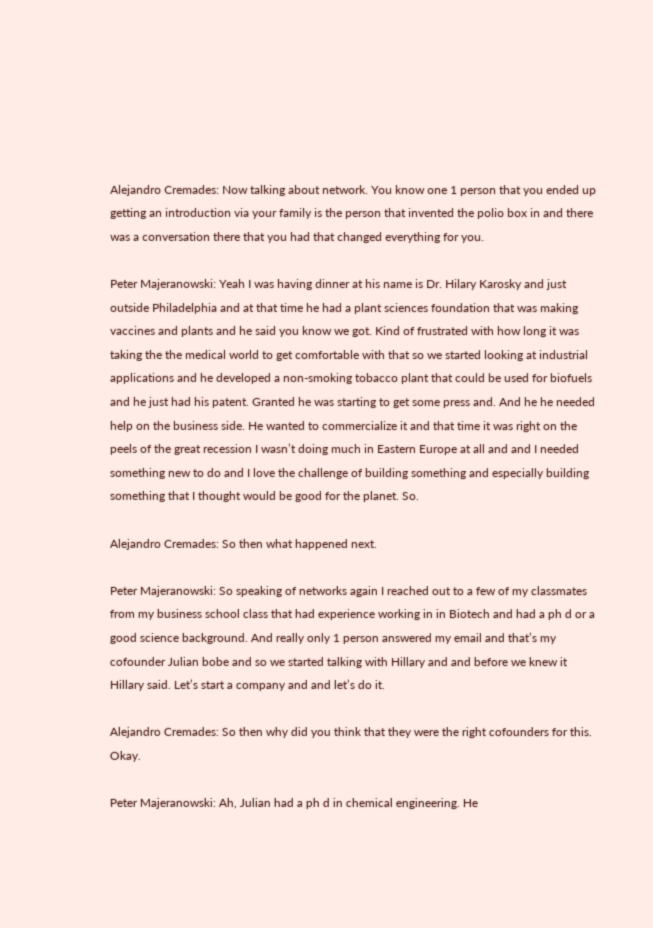Alejandro Cremades: Now talking about network. You know one 1 person that you ended up getting an introduction via your family is the person that invented the polio box in and there was a conversation there that you had that changed everything for you.

Peter Majeranowski: Yeah I was having dinner at his name is Dr. Hilary Karosky and just outside Philadelphia and at that time he had a plant sciences foundation that was making vaccines and plants and he said you know we got. Kind of frustrated with how long it was taking the the medical world to get comfortable with that so we started looking at industrial applications and he developed a non-smoking tobacco plant that could be used for biofuels and he just had his patent. Granted he was starting to get some press and. And he he needed help on the business side. He wanted to commercialize it and that time it was right on the peels of the great recession I wasn’t doing much in Eastern Europe at all and and I needed something new to do and I love the challenge of building something and especially building something that I thought would be good for the planet. So.

Alejandro Cremades: So then what happened next.

Peter Majeranowski: So speaking of networks again I reached out to a few of my classmates from my business school class that had experience working in in Biotech and had a ph d or a good science background. And really only 1 person answered my email and that’s my cofounder Julian bobe and so we started talking with Hillary and and before we knew it Hillary said. Let’s start a company and and let’s do it.

Alejandro Cremades: So then why did you think that they were the right cofounders for this. Okay.

Peter Majeranowski: Ah, Julian had a ph d in chemical engineering. He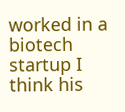worked in a biotech startup I think his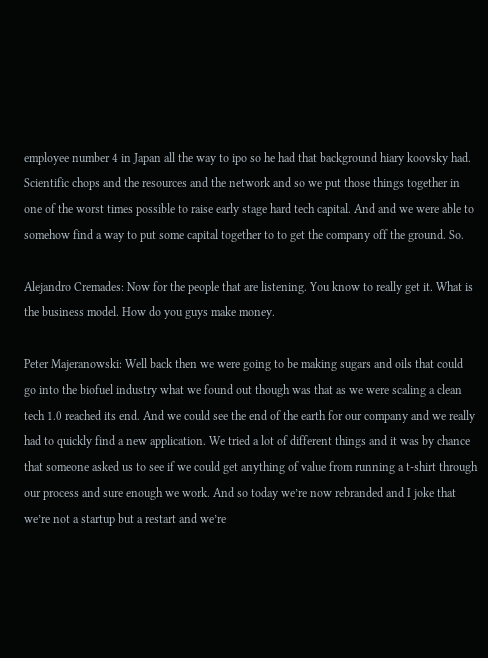employee number 4 in Japan all the way to ipo so he had that background hiary koovsky had. Scientific chops and the resources and the network and so we put those things together in one of the worst times possible to raise early stage hard tech capital. And and we were able to somehow find a way to put some capital together to to get the company off the ground. So.

Alejandro Cremades: Now for the people that are listening. You know to really get it. What is the business model. How do you guys make money.

Peter Majeranowski: Well back then we were going to be making sugars and oils that could go into the biofuel industry what we found out though was that as we were scaling a clean tech 1.0 reached its end. And we could see the end of the earth for our company and we really had to quickly find a new application. We tried a lot of different things and it was by chance that someone asked us to see if we could get anything of value from running a t-shirt through our process and sure enough we work. And so today we’re now rebranded and I joke that we’re not a startup but a restart and we’re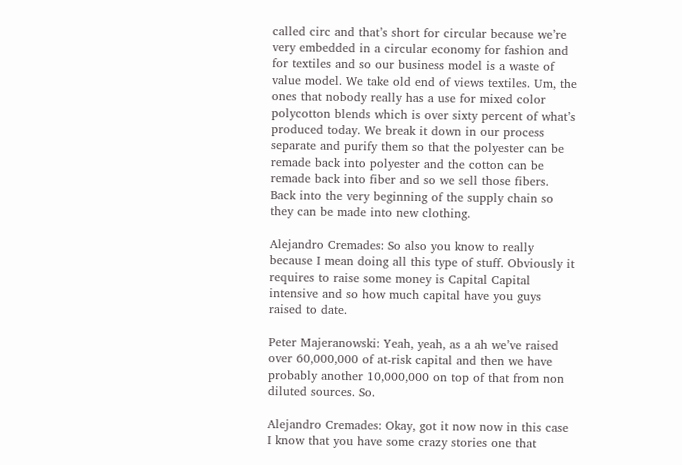called circ and that’s short for circular because we’re very embedded in a circular economy for fashion and for textiles and so our business model is a waste of value model. We take old end of views textiles. Um, the ones that nobody really has a use for mixed color polycotton blends which is over sixty percent of what’s produced today. We break it down in our process separate and purify them so that the polyester can be remade back into polyester and the cotton can be remade back into fiber and so we sell those fibers. Back into the very beginning of the supply chain so they can be made into new clothing.

Alejandro Cremades: So also you know to really because I mean doing all this type of stuff. Obviously it requires to raise some money is Capital Capital intensive and so how much capital have you guys raised to date.

Peter Majeranowski: Yeah, yeah, as a ah we’ve raised over 60,000,000 of at-risk capital and then we have probably another 10,000,000 on top of that from non diluted sources. So.

Alejandro Cremades: Okay, got it now now in this case I know that you have some crazy stories one that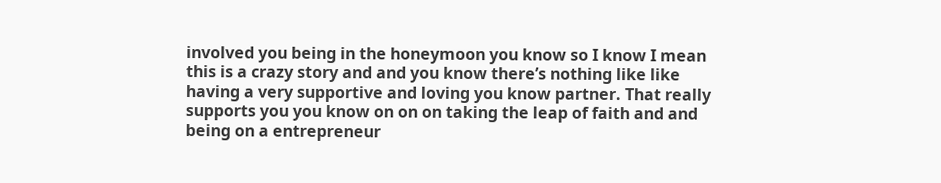involved you being in the honeymoon you know so I know I mean this is a crazy story and and you know there’s nothing like like having a very supportive and loving you know partner. That really supports you you know on on on taking the leap of faith and and being on a entrepreneur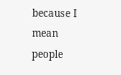because I mean people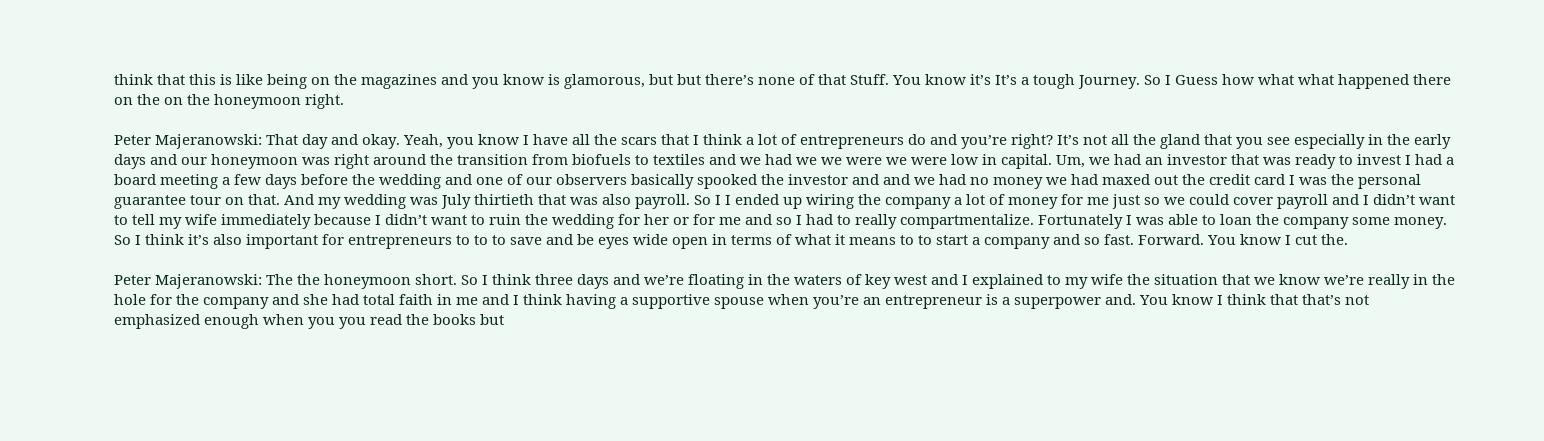think that this is like being on the magazines and you know is glamorous, but but there’s none of that Stuff. You know it’s It’s a tough Journey. So I Guess how what what happened there on the on the honeymoon right.

Peter Majeranowski: That day and okay. Yeah, you know I have all the scars that I think a lot of entrepreneurs do and you’re right? It’s not all the gland that you see especially in the early days and our honeymoon was right around the transition from biofuels to textiles and we had we we were we were low in capital. Um, we had an investor that was ready to invest I had a board meeting a few days before the wedding and one of our observers basically spooked the investor and and we had no money we had maxed out the credit card I was the personal guarantee tour on that. And my wedding was July thirtieth that was also payroll. So I I ended up wiring the company a lot of money for me just so we could cover payroll and I didn’t want to tell my wife immediately because I didn’t want to ruin the wedding for her or for me and so I had to really compartmentalize. Fortunately I was able to loan the company some money. So I think it’s also important for entrepreneurs to to to save and be eyes wide open in terms of what it means to to start a company and so fast. Forward. You know I cut the.

Peter Majeranowski: The the honeymoon short. So I think three days and we’re floating in the waters of key west and I explained to my wife the situation that we know we’re really in the hole for the company and she had total faith in me and I think having a supportive spouse when you’re an entrepreneur is a superpower and. You know I think that that’s not emphasized enough when you you read the books but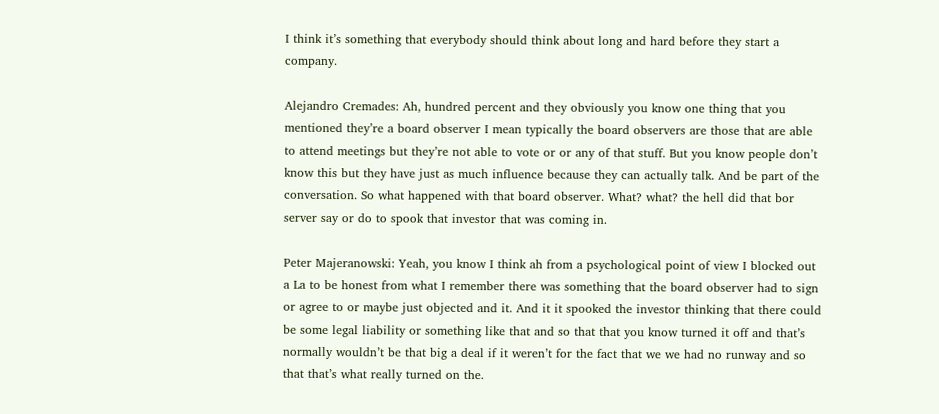I think it’s something that everybody should think about long and hard before they start a company.

Alejandro Cremades: Ah, hundred percent and they obviously you know one thing that you mentioned they’re a board observer I mean typically the board observers are those that are able to attend meetings but they’re not able to vote or or any of that stuff. But you know people don’t know this but they have just as much influence because they can actually talk. And be part of the conversation. So what happened with that board observer. What? what? the hell did that bor server say or do to spook that investor that was coming in.

Peter Majeranowski: Yeah, you know I think ah from a psychological point of view I blocked out a La to be honest from what I remember there was something that the board observer had to sign or agree to or maybe just objected and it. And it it spooked the investor thinking that there could be some legal liability or something like that and so that that you know turned it off and that’s normally wouldn’t be that big a deal if it weren’t for the fact that we we had no runway and so that that’s what really turned on the.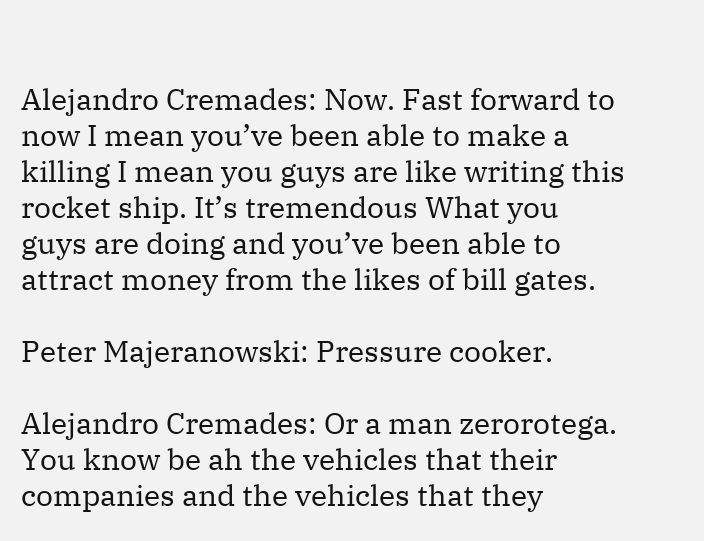Alejandro Cremades: Now. Fast forward to now I mean you’ve been able to make a killing I mean you guys are like writing this rocket ship. It’s tremendous What you guys are doing and you’ve been able to attract money from the likes of bill gates.

Peter Majeranowski: Pressure cooker.

Alejandro Cremades: Or a man zerorotega. You know be ah the vehicles that their companies and the vehicles that they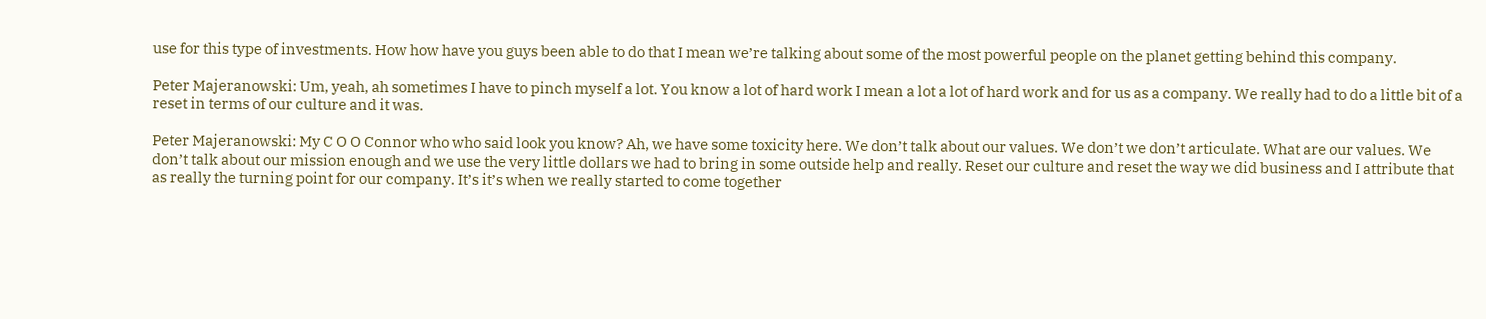use for this type of investments. How how have you guys been able to do that I mean we’re talking about some of the most powerful people on the planet getting behind this company.

Peter Majeranowski: Um, yeah, ah sometimes I have to pinch myself a lot. You know a lot of hard work I mean a lot a lot of hard work and for us as a company. We really had to do a little bit of a reset in terms of our culture and it was.

Peter Majeranowski: My C O O Connor who who said look you know? Ah, we have some toxicity here. We don’t talk about our values. We don’t we don’t articulate. What are our values. We don’t talk about our mission enough and we use the very little dollars we had to bring in some outside help and really. Reset our culture and reset the way we did business and I attribute that as really the turning point for our company. It’s it’s when we really started to come together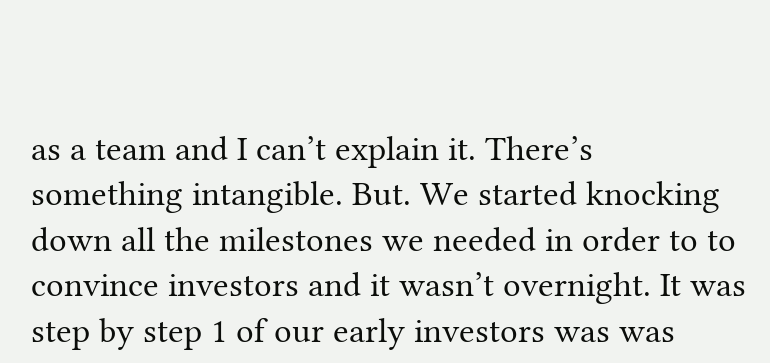as a team and I can’t explain it. There’s something intangible. But. We started knocking down all the milestones we needed in order to to convince investors and it wasn’t overnight. It was step by step 1 of our early investors was was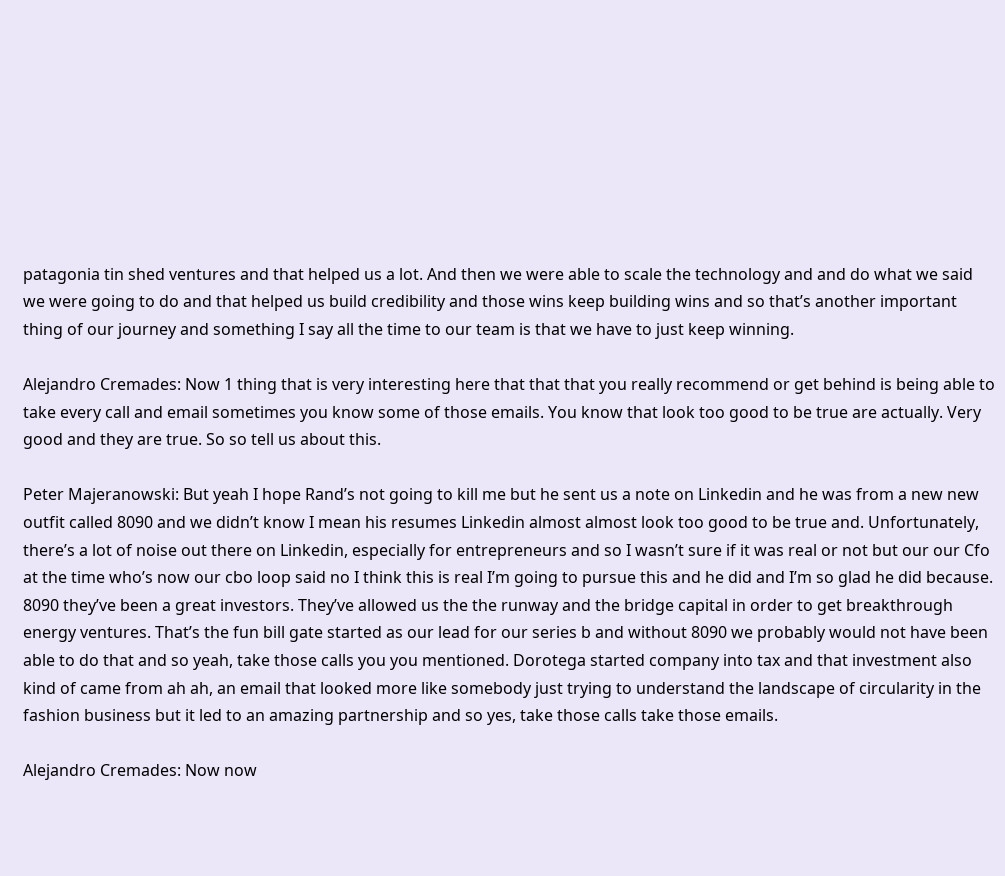patagonia tin shed ventures and that helped us a lot. And then we were able to scale the technology and and do what we said we were going to do and that helped us build credibility and those wins keep building wins and so that’s another important thing of our journey and something I say all the time to our team is that we have to just keep winning.

Alejandro Cremades: Now 1 thing that is very interesting here that that that you really recommend or get behind is being able to take every call and email sometimes you know some of those emails. You know that look too good to be true are actually. Very good and they are true. So so tell us about this.

Peter Majeranowski: But yeah I hope Rand’s not going to kill me but he sent us a note on Linkedin and he was from a new new outfit called 8090 and we didn’t know I mean his resumes Linkedin almost almost look too good to be true and. Unfortunately, there’s a lot of noise out there on Linkedin, especially for entrepreneurs and so I wasn’t sure if it was real or not but our our Cfo at the time who’s now our cbo loop said no I think this is real I’m going to pursue this and he did and I’m so glad he did because. 8090 they’ve been a great investors. They’ve allowed us the the runway and the bridge capital in order to get breakthrough energy ventures. That’s the fun bill gate started as our lead for our series b and without 8090 we probably would not have been able to do that and so yeah, take those calls you you mentioned. Dorotega started company into tax and that investment also kind of came from ah ah, an email that looked more like somebody just trying to understand the landscape of circularity in the fashion business but it led to an amazing partnership and so yes, take those calls take those emails.

Alejandro Cremades: Now now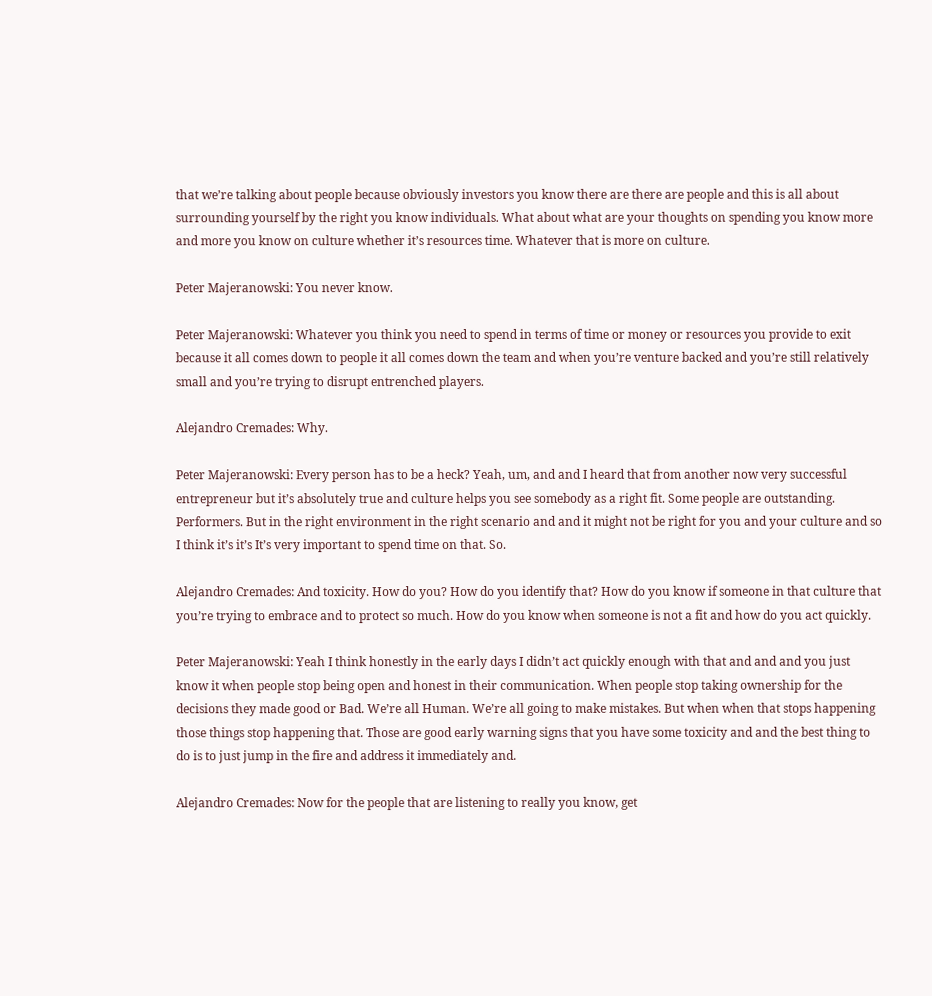that we’re talking about people because obviously investors you know there are there are people and this is all about surrounding yourself by the right you know individuals. What about what are your thoughts on spending you know more and more you know on culture whether it’s resources time. Whatever that is more on culture.

Peter Majeranowski: You never know.

Peter Majeranowski: Whatever you think you need to spend in terms of time or money or resources you provide to exit because it all comes down to people it all comes down the team and when you’re venture backed and you’re still relatively small and you’re trying to disrupt entrenched players.

Alejandro Cremades: Why.

Peter Majeranowski: Every person has to be a heck? Yeah, um, and and I heard that from another now very successful entrepreneur but it’s absolutely true and culture helps you see somebody as a right fit. Some people are outstanding. Performers. But in the right environment in the right scenario and and it might not be right for you and your culture and so I think it’s it’s It’s very important to spend time on that. So.

Alejandro Cremades: And toxicity. How do you? How do you identify that? How do you know if someone in that culture that you’re trying to embrace and to protect so much. How do you know when someone is not a fit and how do you act quickly.

Peter Majeranowski: Yeah I think honestly in the early days I didn’t act quickly enough with that and and and you just know it when people stop being open and honest in their communication. When people stop taking ownership for the decisions they made good or Bad. We’re all Human. We’re all going to make mistakes. But when when that stops happening those things stop happening that. Those are good early warning signs that you have some toxicity and and the best thing to do is to just jump in the fire and address it immediately and.

Alejandro Cremades: Now for the people that are listening to really you know, get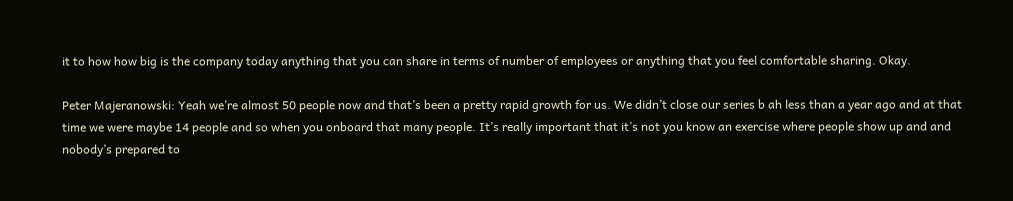it to how how big is the company today anything that you can share in terms of number of employees or anything that you feel comfortable sharing. Okay.

Peter Majeranowski: Yeah we’re almost 50 people now and that’s been a pretty rapid growth for us. We didn’t close our series b ah less than a year ago and at that time we were maybe 14 people and so when you onboard that many people. It’s really important that it’s not you know an exercise where people show up and and nobody’s prepared to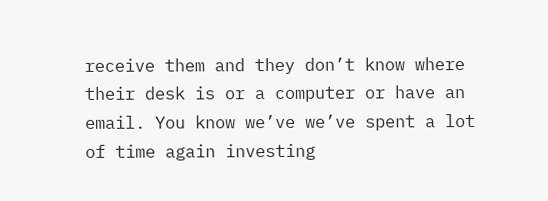receive them and they don’t know where their desk is or a computer or have an email. You know we’ve we’ve spent a lot of time again investing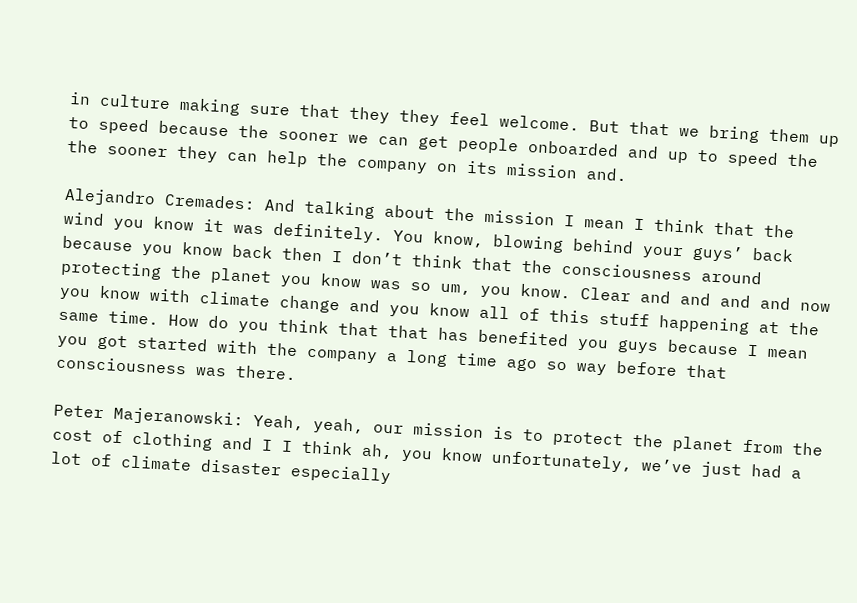in culture making sure that they they feel welcome. But that we bring them up to speed because the sooner we can get people onboarded and up to speed the the sooner they can help the company on its mission and.

Alejandro Cremades: And talking about the mission I mean I think that the wind you know it was definitely. You know, blowing behind your guys’ back because you know back then I don’t think that the consciousness around protecting the planet you know was so um, you know. Clear and and and and now you know with climate change and you know all of this stuff happening at the same time. How do you think that that has benefited you guys because I mean you got started with the company a long time ago so way before that consciousness was there.

Peter Majeranowski: Yeah, yeah, our mission is to protect the planet from the cost of clothing and I I think ah, you know unfortunately, we’ve just had a lot of climate disaster especially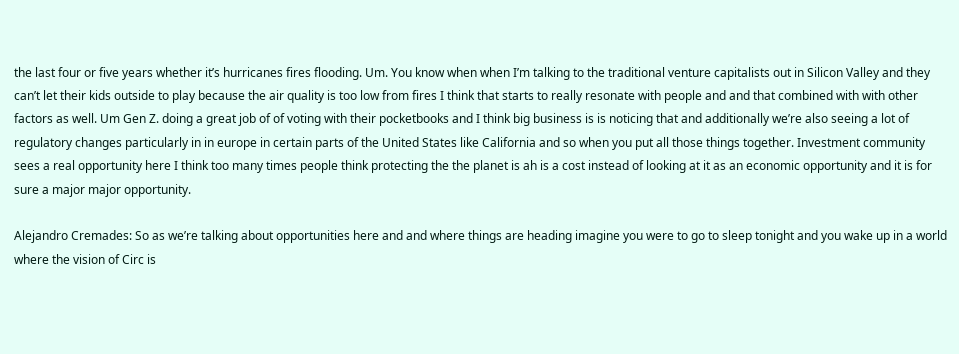the last four or five years whether it’s hurricanes fires flooding. Um. You know when when I’m talking to the traditional venture capitalists out in Silicon Valley and they can’t let their kids outside to play because the air quality is too low from fires I think that starts to really resonate with people and and that combined with with other factors as well. Um Gen Z. doing a great job of of voting with their pocketbooks and I think big business is is noticing that and additionally we’re also seeing a lot of regulatory changes particularly in in europe in certain parts of the United States like California and so when you put all those things together. Investment community sees a real opportunity here I think too many times people think protecting the the planet is ah is a cost instead of looking at it as an economic opportunity and it is for sure a major major opportunity.

Alejandro Cremades: So as we’re talking about opportunities here and and where things are heading imagine you were to go to sleep tonight and you wake up in a world where the vision of Circ is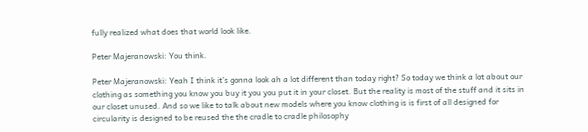fully realized what does that world look like.

Peter Majeranowski: You think.

Peter Majeranowski: Yeah I think it’s gonna look ah a lot different than today right? So today we think a lot about our clothing as something you know you buy it you you put it in your closet. But the reality is most of the stuff and it sits in our closet unused. And so we like to talk about new models where you know clothing is is first of all designed for circularity is designed to be reused the the cradle to cradle philosophy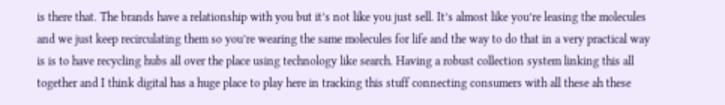is there that. The brands have a relationship with you but it’s not like you just sell. It’s almost like you’re leasing the molecules and we just keep recirculating them so you’re wearing the same molecules for life and the way to do that in a very practical way is is to have recycling hubs all over the place using technology like search. Having a robust collection system linking this all together and I think digital has a huge place to play here in tracking this stuff connecting consumers with all these ah these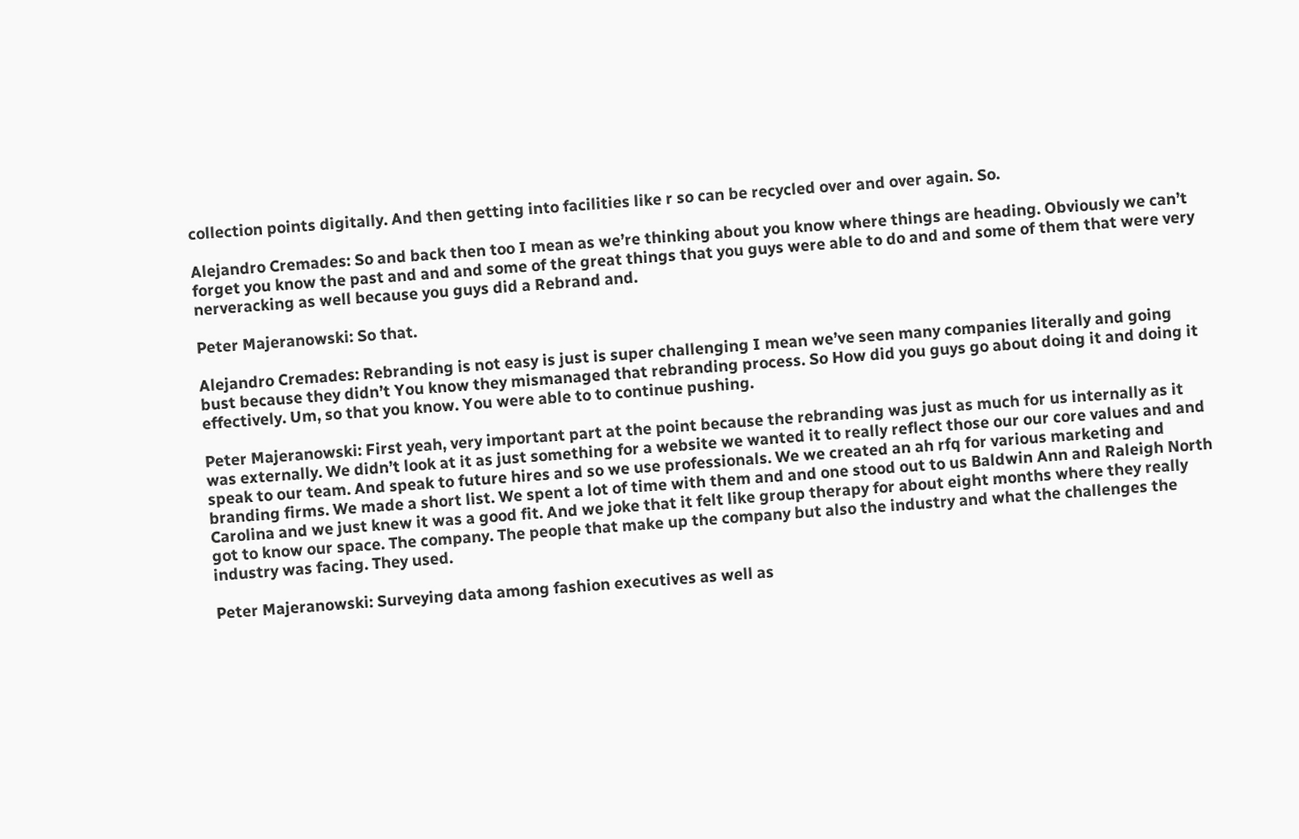collection points digitally. And then getting into facilities like r so can be recycled over and over again. So.

Alejandro Cremades: So and back then too I mean as we’re thinking about you know where things are heading. Obviously we can’t forget you know the past and and and some of the great things that you guys were able to do and and some of them that were very nerveracking as well because you guys did a Rebrand and.

Peter Majeranowski: So that.

Alejandro Cremades: Rebranding is not easy is just is super challenging I mean we’ve seen many companies literally and going bust because they didn’t You know they mismanaged that rebranding process. So How did you guys go about doing it and doing it effectively. Um, so that you know. You were able to to continue pushing.

Peter Majeranowski: First yeah, very important part at the point because the rebranding was just as much for us internally as it was externally. We didn’t look at it as just something for a website we wanted it to really reflect those our our core values and and speak to our team. And speak to future hires and so we use professionals. We we created an ah rfq for various marketing and branding firms. We made a short list. We spent a lot of time with them and and one stood out to us Baldwin Ann and Raleigh North Carolina and we just knew it was a good fit. And we joke that it felt like group therapy for about eight months where they really got to know our space. The company. The people that make up the company but also the industry and what the challenges the industry was facing. They used.

Peter Majeranowski: Surveying data among fashion executives as well as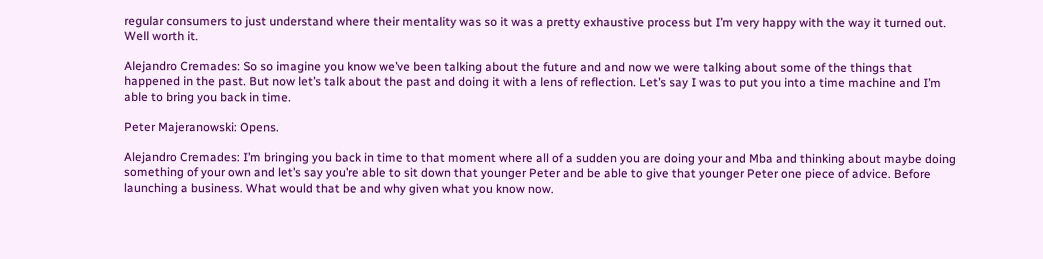regular consumers to just understand where their mentality was so it was a pretty exhaustive process but I’m very happy with the way it turned out. Well worth it.

Alejandro Cremades: So so imagine you know we’ve been talking about the future and and now we were talking about some of the things that happened in the past. But now let’s talk about the past and doing it with a lens of reflection. Let’s say I was to put you into a time machine and I’m able to bring you back in time.

Peter Majeranowski: Opens.

Alejandro Cremades: I’m bringing you back in time to that moment where all of a sudden you are doing your and Mba and thinking about maybe doing something of your own and let’s say you’re able to sit down that younger Peter and be able to give that younger Peter one piece of advice. Before launching a business. What would that be and why given what you know now.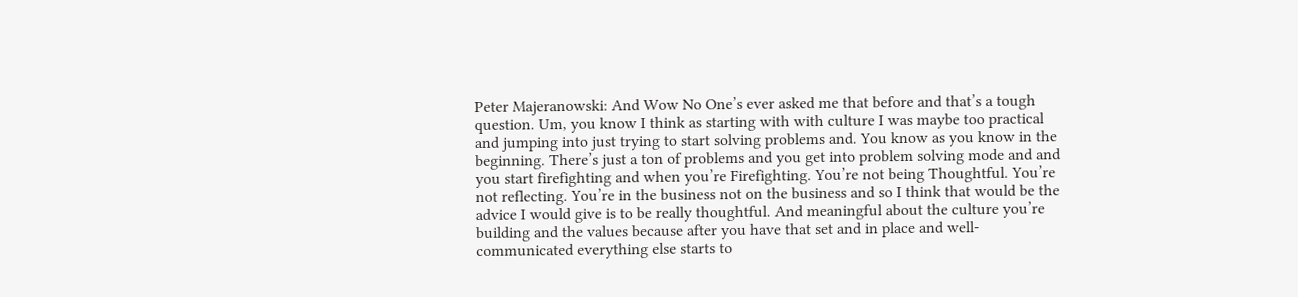Peter Majeranowski: And Wow No One’s ever asked me that before and that’s a tough question. Um, you know I think as starting with with culture I was maybe too practical and jumping into just trying to start solving problems and. You know as you know in the beginning. There’s just a ton of problems and you get into problem solving mode and and you start firefighting and when you’re Firefighting. You’re not being Thoughtful. You’re not reflecting. You’re in the business not on the business and so I think that would be the advice I would give is to be really thoughtful. And meaningful about the culture you’re building and the values because after you have that set and in place and well-communicated everything else starts to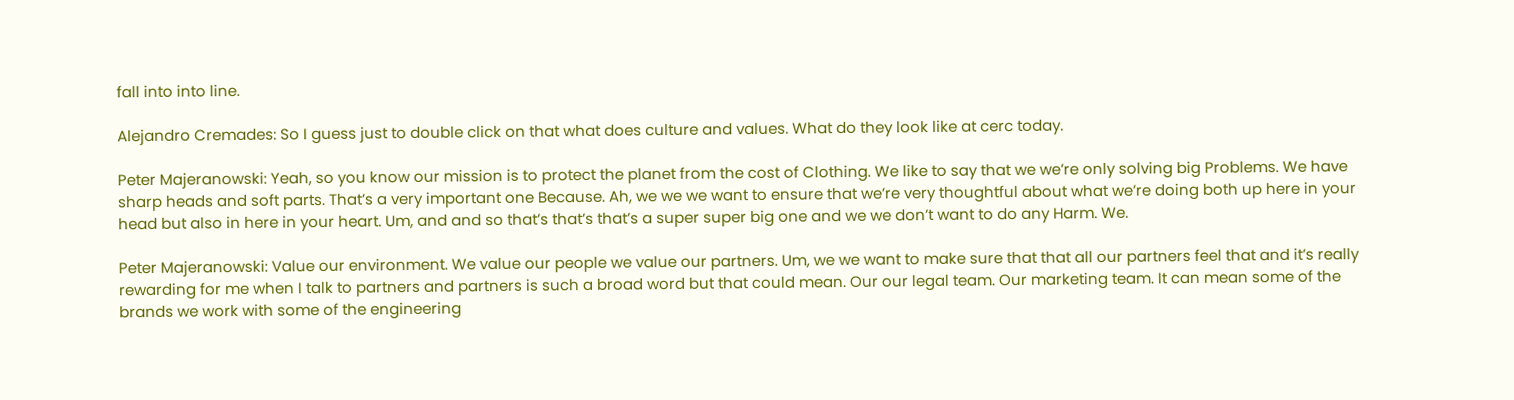fall into into line.

Alejandro Cremades: So I guess just to double click on that what does culture and values. What do they look like at cerc today.

Peter Majeranowski: Yeah, so you know our mission is to protect the planet from the cost of Clothing. We like to say that we we’re only solving big Problems. We have sharp heads and soft parts. That’s a very important one Because. Ah, we we we want to ensure that we’re very thoughtful about what we’re doing both up here in your head but also in here in your heart. Um, and and so that’s that’s that’s a super super big one and we we don’t want to do any Harm. We.

Peter Majeranowski: Value our environment. We value our people we value our partners. Um, we we want to make sure that that all our partners feel that and it’s really rewarding for me when I talk to partners and partners is such a broad word but that could mean. Our our legal team. Our marketing team. It can mean some of the brands we work with some of the engineering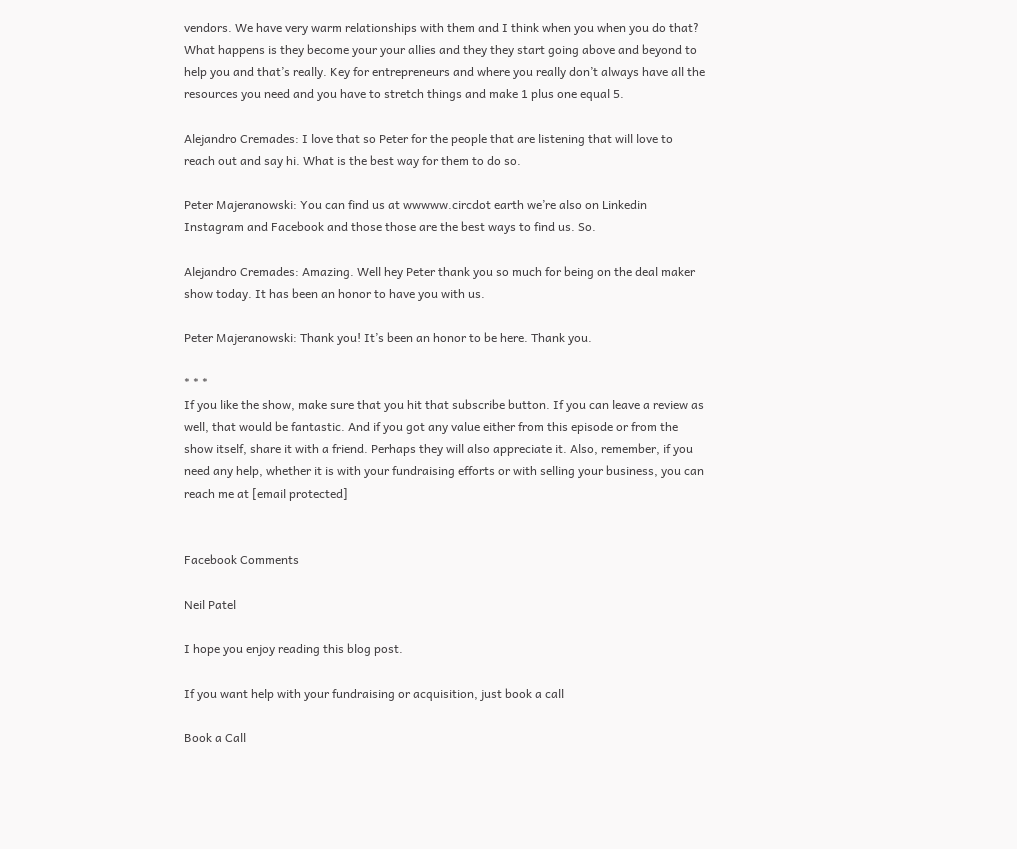vendors. We have very warm relationships with them and I think when you when you do that? What happens is they become your your allies and they they start going above and beyond to help you and that’s really. Key for entrepreneurs and where you really don’t always have all the resources you need and you have to stretch things and make 1 plus one equal 5.

Alejandro Cremades: I love that so Peter for the people that are listening that will love to reach out and say hi. What is the best way for them to do so.

Peter Majeranowski: You can find us at wwwww.circdot earth we’re also on Linkedin Instagram and Facebook and those those are the best ways to find us. So.

Alejandro Cremades: Amazing. Well hey Peter thank you so much for being on the deal maker show today. It has been an honor to have you with us.

Peter Majeranowski: Thank you! It’s been an honor to be here. Thank you.

* * *
If you like the show, make sure that you hit that subscribe button. If you can leave a review as well, that would be fantastic. And if you got any value either from this episode or from the show itself, share it with a friend. Perhaps they will also appreciate it. Also, remember, if you need any help, whether it is with your fundraising efforts or with selling your business, you can reach me at [email protected]


Facebook Comments

Neil Patel

I hope you enjoy reading this blog post.

If you want help with your fundraising or acquisition, just book a call

Book a Call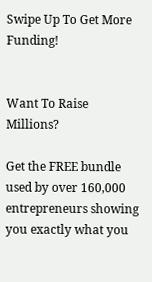Swipe Up To Get More Funding!


Want To Raise Millions?

Get the FREE bundle used by over 160,000 entrepreneurs showing you exactly what you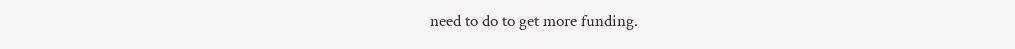need to do to get more funding.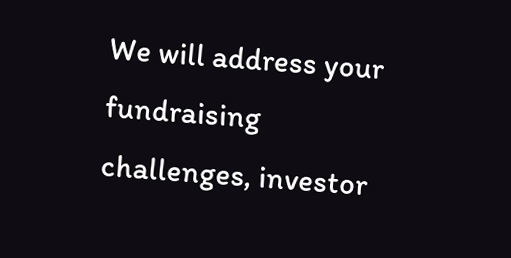We will address your fundraising challenges, investor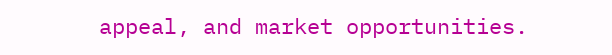appeal, and market opportunities.